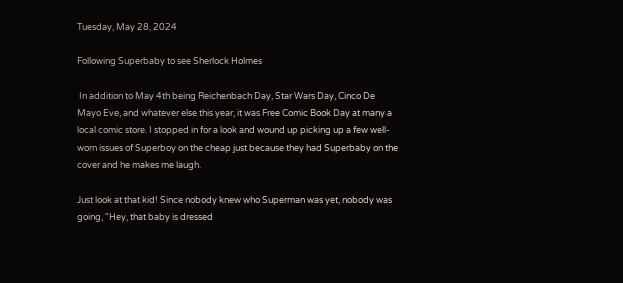Tuesday, May 28, 2024

Following Superbaby to see Sherlock Holmes

 In addition to May 4th being Reichenbach Day, Star Wars Day, Cinco De Mayo Eve, and whatever else this year, it was Free Comic Book Day at many a local comic store. I stopped in for a look and wound up picking up a few well-worn issues of Superboy on the cheap just because they had Superbaby on the cover and he makes me laugh.

Just look at that kid! Since nobody knew who Superman was yet, nobody was going, "Hey, that baby is dressed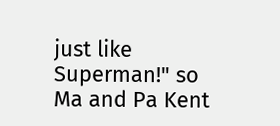just like Superman!" so Ma and Pa Kent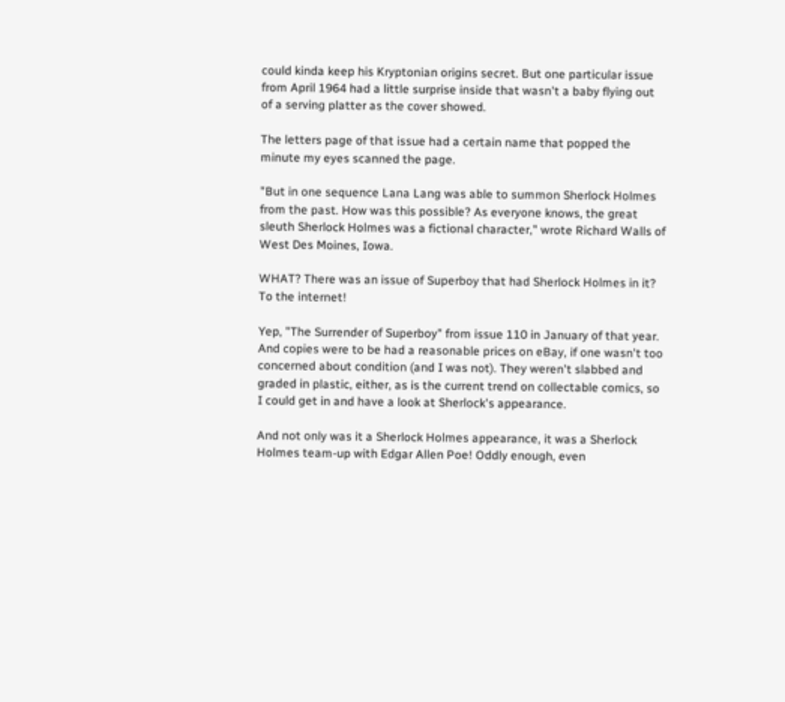could kinda keep his Kryptonian origins secret. But one particular issue from April 1964 had a little surprise inside that wasn't a baby flying out of a serving platter as the cover showed.

The letters page of that issue had a certain name that popped the minute my eyes scanned the page.

"But in one sequence Lana Lang was able to summon Sherlock Holmes from the past. How was this possible? As everyone knows, the great sleuth Sherlock Holmes was a fictional character," wrote Richard Walls of West Des Moines, Iowa.

WHAT? There was an issue of Superboy that had Sherlock Holmes in it? To the internet!

Yep, "The Surrender of Superboy" from issue 110 in January of that year. And copies were to be had a reasonable prices on eBay, if one wasn't too concerned about condition (and I was not). They weren't slabbed and graded in plastic, either, as is the current trend on collectable comics, so I could get in and have a look at Sherlock's appearance.

And not only was it a Sherlock Holmes appearance, it was a Sherlock Holmes team-up with Edgar Allen Poe! Oddly enough, even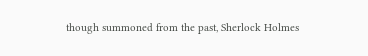though summoned from the past, Sherlock Holmes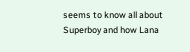seems to know all about Superboy and how Lana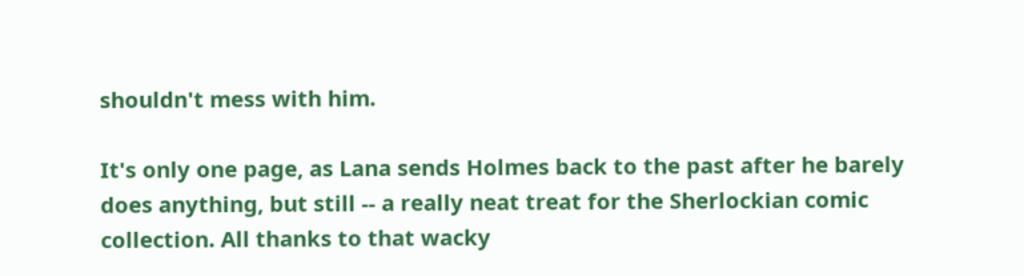shouldn't mess with him.

It's only one page, as Lana sends Holmes back to the past after he barely does anything, but still -- a really neat treat for the Sherlockian comic collection. All thanks to that wacky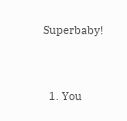Superbaby!


  1. You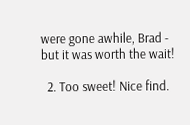were gone awhile, Brad - but it was worth the wait!

  2. Too sweet! Nice find.